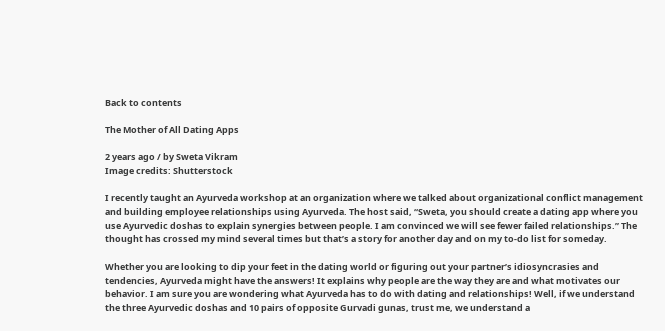Back to contents

The Mother of All Dating Apps

2 years ago / by Sweta Vikram
Image credits: Shutterstock

I recently taught an Ayurveda workshop at an organization where we talked about organizational conflict management and building employee relationships using Ayurveda. The host said, “Sweta, you should create a dating app where you use Ayurvedic doshas to explain synergies between people. I am convinced we will see fewer failed relationships.” The thought has crossed my mind several times but that’s a story for another day and on my to-do list for someday.

Whether you are looking to dip your feet in the dating world or figuring out your partner’s idiosyncrasies and tendencies, Ayurveda might have the answers! It explains why people are the way they are and what motivates our behavior. I am sure you are wondering what Ayurveda has to do with dating and relationships! Well, if we understand the three Ayurvedic doshas and 10 pairs of opposite Gurvadi gunas, trust me, we understand a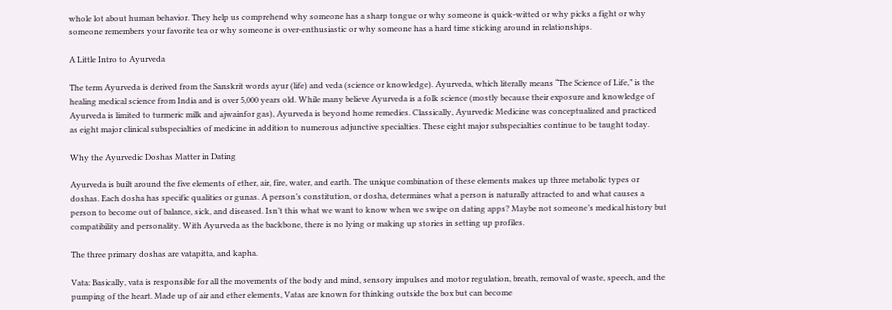whole lot about human behavior. They help us comprehend why someone has a sharp tongue or why someone is quick-witted or why picks a fight or why someone remembers your favorite tea or why someone is over-enthusiastic or why someone has a hard time sticking around in relationships.

A Little Intro to Ayurveda

The term Ayurveda is derived from the Sanskrit words ayur (life) and veda (science or knowledge). Ayurveda, which literally means “The Science of Life,” is the healing medical science from India and is over 5,000 years old. While many believe Ayurveda is a folk science (mostly because their exposure and knowledge of Ayurveda is limited to turmeric milk and ajwainfor gas), Ayurveda is beyond home remedies. Classically, Ayurvedic Medicine was conceptualized and practiced as eight major clinical subspecialties of medicine in addition to numerous adjunctive specialties. These eight major subspecialties continue to be taught today.

Why the Ayurvedic Doshas Matter in Dating

Ayurveda is built around the five elements of ether, air, fire, water, and earth. The unique combination of these elements makes up three metabolic types or doshas. Each dosha has specific qualities or gunas. A person’s constitution, or dosha, determines what a person is naturally attracted to and what causes a person to become out of balance, sick, and diseased. Isn’t this what we want to know when we swipe on dating apps? Maybe not someone’s medical history but compatibility and personality. With Ayurveda as the backbone, there is no lying or making up stories in setting up profiles.

The three primary doshas are vatapitta, and kapha.

Vata: Basically, vata is responsible for all the movements of the body and mind, sensory impulses and motor regulation, breath, removal of waste, speech, and the pumping of the heart. Made up of air and ether elements, Vatas are known for thinking outside the box but can become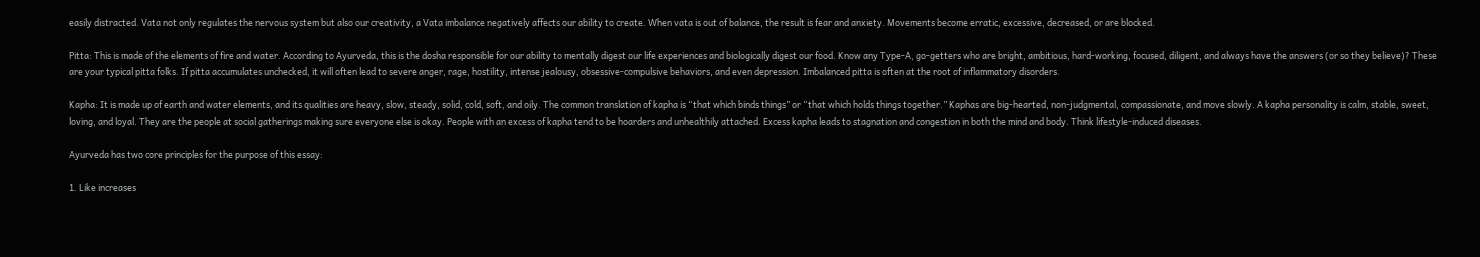easily distracted. Vata not only regulates the nervous system but also our creativity, a Vata imbalance negatively affects our ability to create. When vata is out of balance, the result is fear and anxiety. Movements become erratic, excessive, decreased, or are blocked.

Pitta: This is made of the elements of fire and water. According to Ayurveda, this is the dosha responsible for our ability to mentally digest our life experiences and biologically digest our food. Know any Type-A, go-getters who are bright, ambitious, hard-working, focused, diligent, and always have the answers (or so they believe)? These are your typical pitta folks. If pitta accumulates unchecked, it will often lead to severe anger, rage, hostility, intense jealousy, obsessive-compulsive behaviors, and even depression. Imbalanced pitta is often at the root of inflammatory disorders.

Kapha: It is made up of earth and water elements, and its qualities are heavy, slow, steady, solid, cold, soft, and oily. The common translation of kapha is “that which binds things” or “that which holds things together.” Kaphas are big-hearted, non-judgmental, compassionate, and move slowly. A kapha personality is calm, stable, sweet, loving, and loyal. They are the people at social gatherings making sure everyone else is okay. People with an excess of kapha tend to be hoarders and unhealthily attached. Excess kapha leads to stagnation and congestion in both the mind and body. Think lifestyle-induced diseases.

Ayurveda has two core principles for the purpose of this essay:

1. Like increases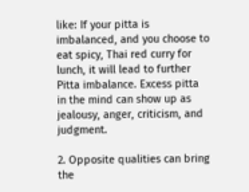like: If your pitta is imbalanced, and you choose to eat spicy, Thai red curry for lunch, it will lead to further Pitta imbalance. Excess pitta in the mind can show up as jealousy, anger, criticism, and judgment.

2. Opposite qualities can bring the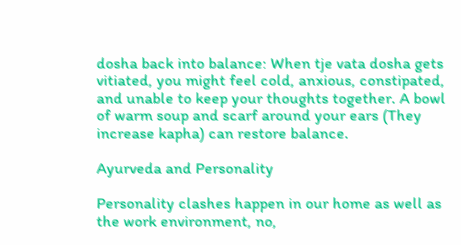dosha back into balance: When tje vata dosha gets vitiated, you might feel cold, anxious, constipated, and unable to keep your thoughts together. A bowl of warm soup and scarf around your ears (They increase kapha) can restore balance.

Ayurveda and Personality

Personality clashes happen in our home as well as the work environment, no,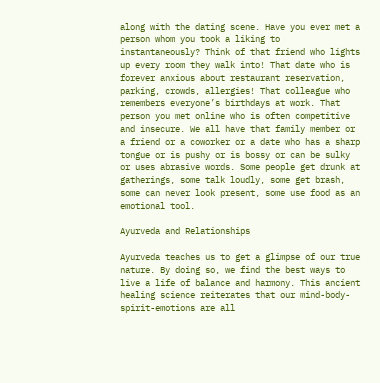along with the dating scene. Have you ever met a person whom you took a liking to instantaneously? Think of that friend who lights up every room they walk into! That date who is forever anxious about restaurant reservation, parking, crowds, allergies! That colleague who remembers everyone’s birthdays at work. That person you met online who is often competitive and insecure. We all have that family member or a friend or a coworker or a date who has a sharp tongue or is pushy or is bossy or can be sulky or uses abrasive words. Some people get drunk at gatherings, some talk loudly, some get brash, some can never look present, some use food as an emotional tool.

Ayurveda and Relationships

Ayurveda teaches us to get a glimpse of our true nature. By doing so, we find the best ways to live a life of balance and harmony. This ancient healing science reiterates that our mind-body-spirit-emotions are all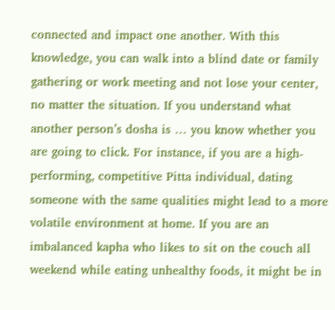connected and impact one another. With this knowledge, you can walk into a blind date or family gathering or work meeting and not lose your center, no matter the situation. If you understand what another person’s dosha is … you know whether you are going to click. For instance, if you are a high-performing, competitive Pitta individual, dating someone with the same qualities might lead to a more volatile environment at home. If you are an imbalanced kapha who likes to sit on the couch all weekend while eating unhealthy foods, it might be in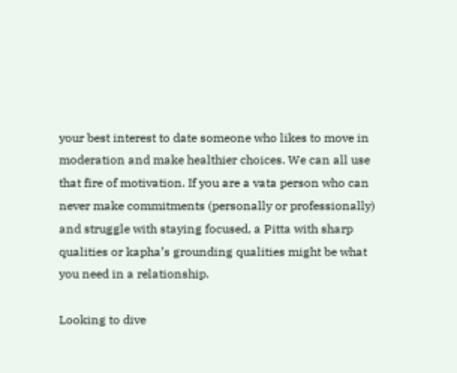your best interest to date someone who likes to move in moderation and make healthier choices. We can all use that fire of motivation. If you are a vata person who can never make commitments (personally or professionally) and struggle with staying focused, a Pitta with sharp qualities or kapha’s grounding qualities might be what you need in a relationship.

Looking to dive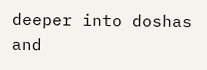deeper into doshas and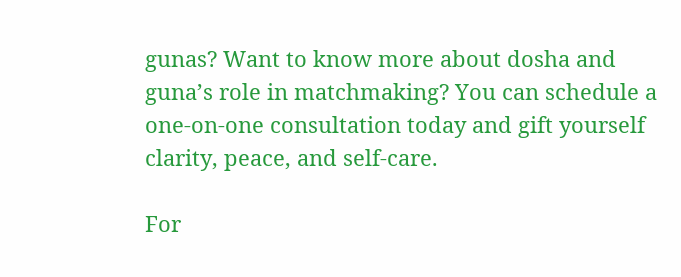gunas? Want to know more about dosha and guna’s role in matchmaking? You can schedule a one-on-one consultation today and gift yourself clarity, peace, and self-care.

For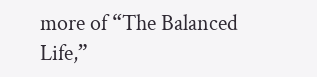more of “The Balanced Life,”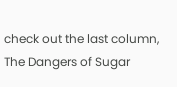check out the last column, The Dangers of Sugar